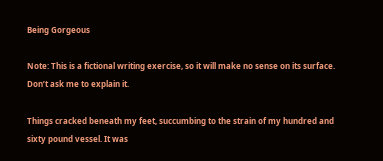Being Gorgeous

Note: This is a fictional writing exercise, so it will make no sense on its surface. Don’t ask me to explain it.

Things cracked beneath my feet, succumbing to the strain of my hundred and sixty pound vessel. It was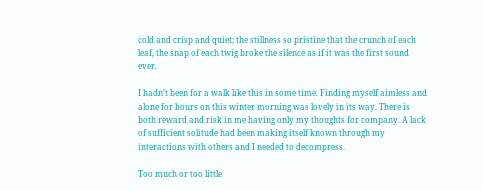cold and crisp and quiet; the stillness so pristine that the crunch of each leaf, the snap of each twig broke the silence as if it was the first sound ever.

I hadn’t been for a walk like this in some time. Finding myself aimless and alone for hours on this winter morning was lovely in its way. There is both reward and risk in me having only my thoughts for company. A lack of sufficient solitude had been making itself known through my interactions with others and I needed to decompress.

Too much or too little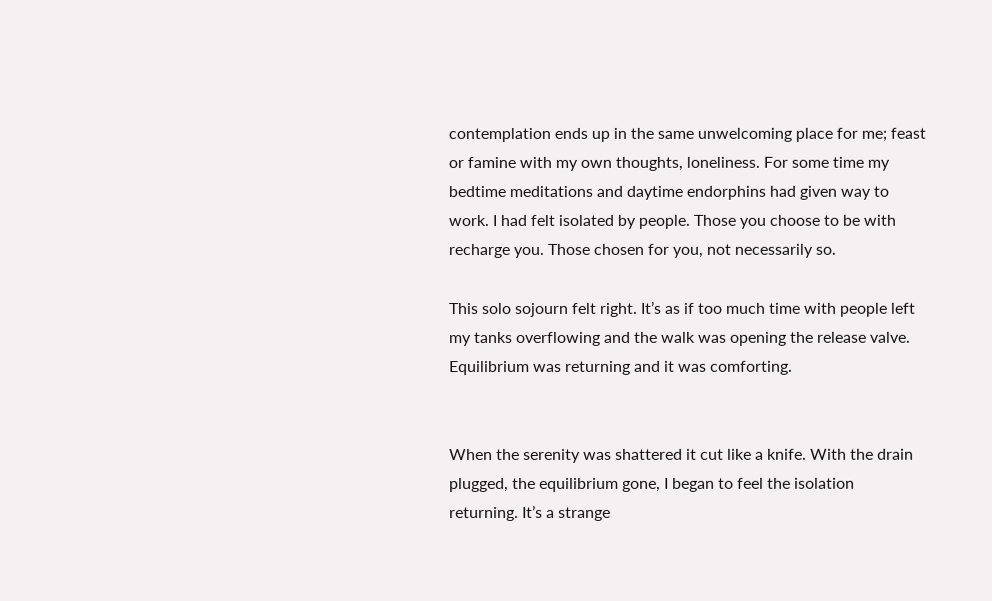contemplation ends up in the same unwelcoming place for me; feast or famine with my own thoughts, loneliness. For some time my bedtime meditations and daytime endorphins had given way to work. I had felt isolated by people. Those you choose to be with recharge you. Those chosen for you, not necessarily so.

This solo sojourn felt right. It’s as if too much time with people left my tanks overflowing and the walk was opening the release valve. Equilibrium was returning and it was comforting.


When the serenity was shattered it cut like a knife. With the drain plugged, the equilibrium gone, I began to feel the isolation returning. It’s a strange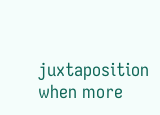juxtaposition when more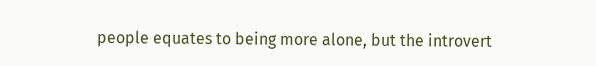people equates to being more alone, but the introvert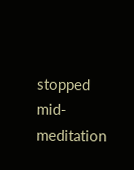stopped mid-meditation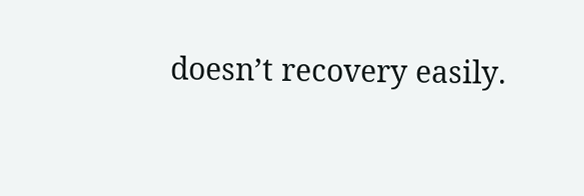doesn’t recovery easily.